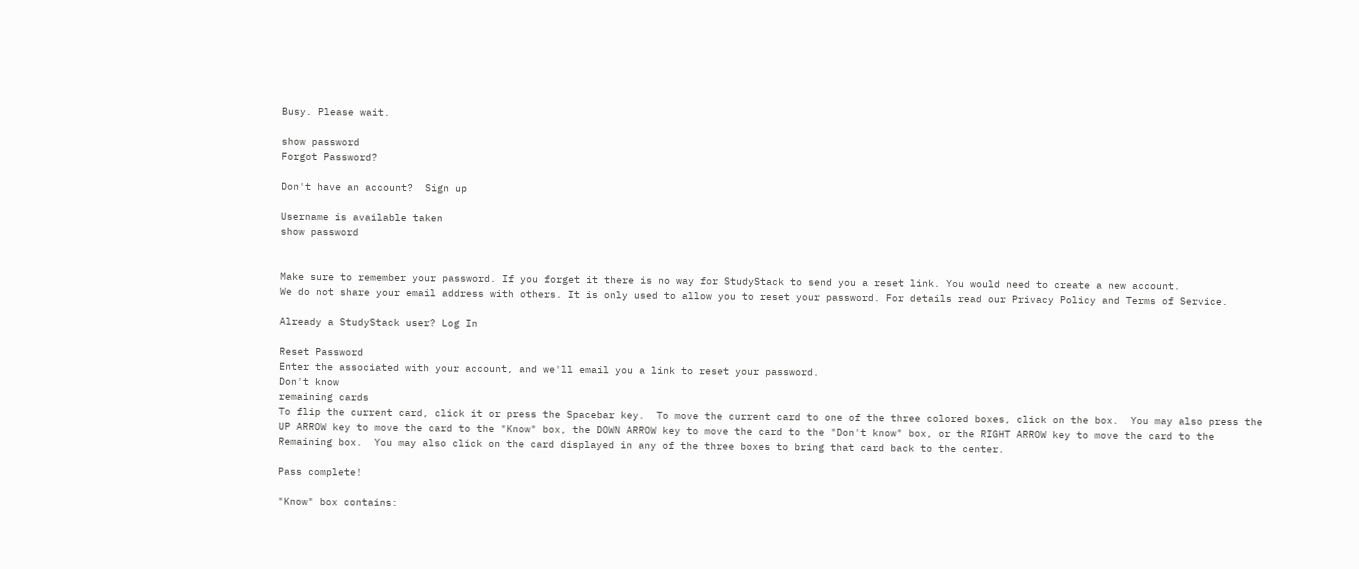Busy. Please wait.

show password
Forgot Password?

Don't have an account?  Sign up

Username is available taken
show password


Make sure to remember your password. If you forget it there is no way for StudyStack to send you a reset link. You would need to create a new account.
We do not share your email address with others. It is only used to allow you to reset your password. For details read our Privacy Policy and Terms of Service.

Already a StudyStack user? Log In

Reset Password
Enter the associated with your account, and we'll email you a link to reset your password.
Don't know
remaining cards
To flip the current card, click it or press the Spacebar key.  To move the current card to one of the three colored boxes, click on the box.  You may also press the UP ARROW key to move the card to the "Know" box, the DOWN ARROW key to move the card to the "Don't know" box, or the RIGHT ARROW key to move the card to the Remaining box.  You may also click on the card displayed in any of the three boxes to bring that card back to the center.

Pass complete!

"Know" box contains: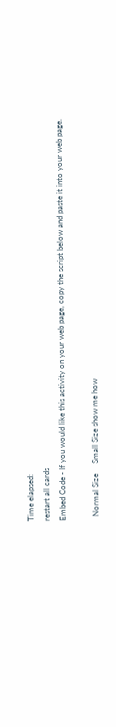Time elapsed:
restart all cards
Embed Code - If you would like this activity on your web page, copy the script below and paste it into your web page.

  Normal Size     Small Size show me how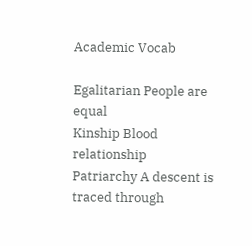Academic Vocab

Egalitarian People are equal
Kinship Blood relationship
Patriarchy A descent is traced through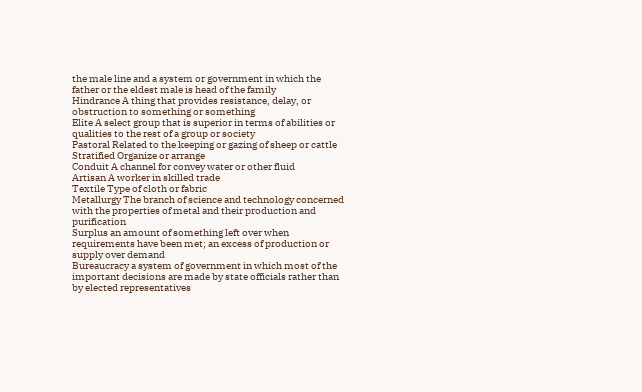the male line and a system or government in which the father or the eldest male is head of the family
Hindrance A thing that provides resistance, delay, or obstruction to something or something
Elite A select group that is superior in terms of abilities or qualities to the rest of a group or society
Pastoral Related to the keeping or gazing of sheep or cattle
Stratified Organize or arrange
Conduit A channel for convey water or other fluid
Artisan A worker in skilled trade
Textile Type of cloth or fabric
Metallurgy The branch of science and technology concerned with the properties of metal and their production and purification
Surplus an amount of something left over when requirements have been met; an excess of production or supply over demand
Bureaucracy a system of government in which most of the important decisions are made by state officials rather than by elected representatives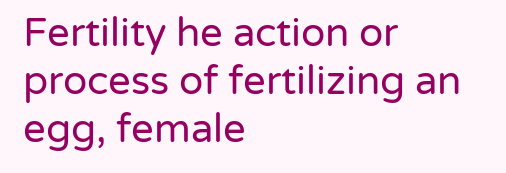Fertility he action or process of fertilizing an egg, female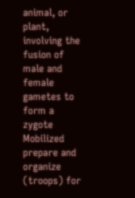animal, or plant, involving the fusion of male and female gametes to form a zygote
Mobilized prepare and organize (troops) for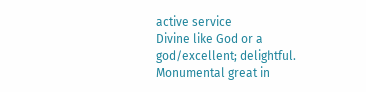active service
Divine like God or a god/excellent; delightful.
Monumental great in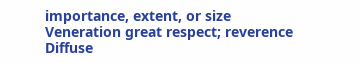importance, extent, or size
Veneration great respect; reverence
Diffuse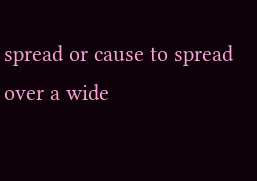spread or cause to spread over a wide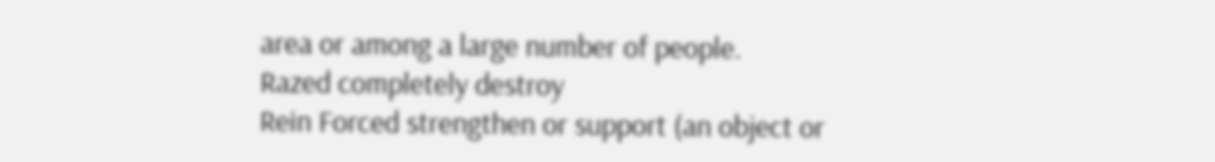area or among a large number of people.
Razed completely destroy
Rein Forced strengthen or support (an object or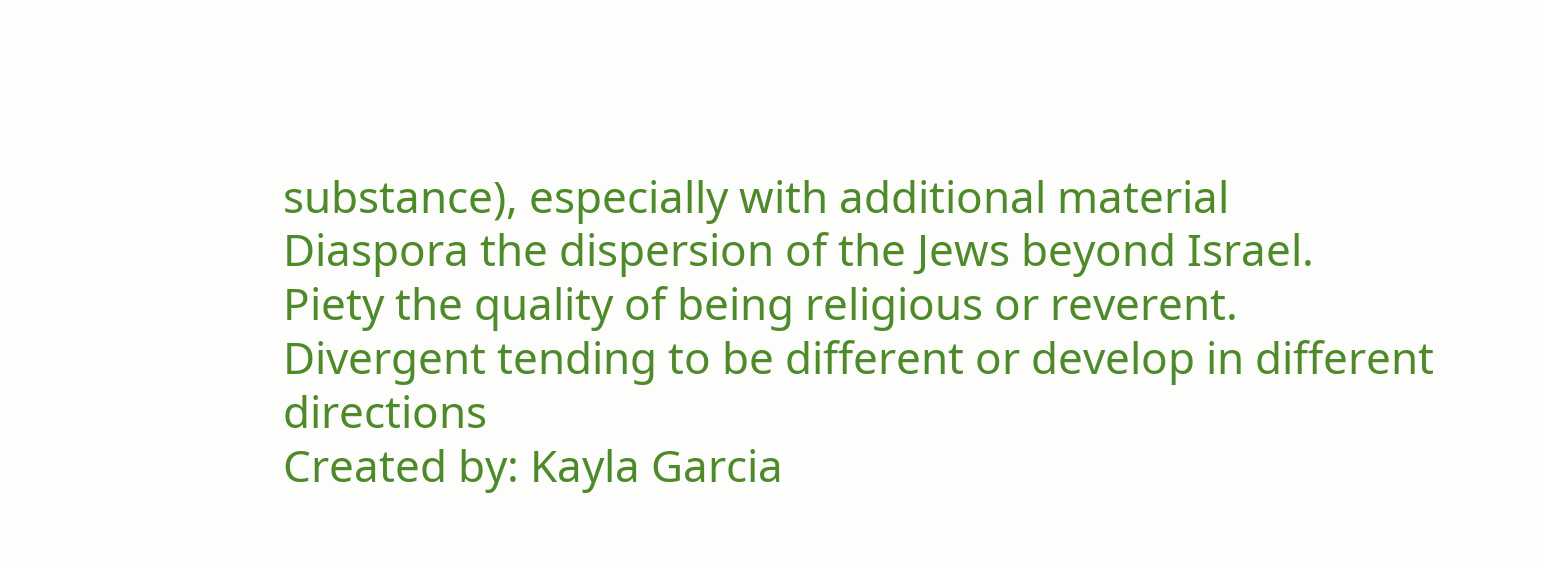substance), especially with additional material
Diaspora the dispersion of the Jews beyond Israel.
Piety the quality of being religious or reverent.
Divergent tending to be different or develop in different directions
Created by: Kayla Garcia